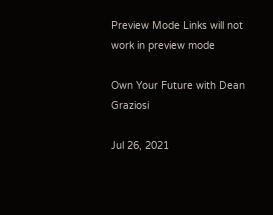Preview Mode Links will not work in preview mode

Own Your Future with Dean Graziosi

Jul 26, 2021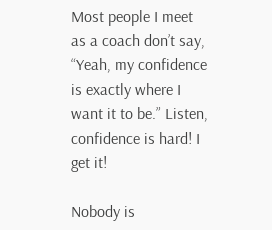Most people I meet as a coach don’t say, “Yeah, my confidence is exactly where I want it to be.” Listen, confidence is hard! I get it!

Nobody is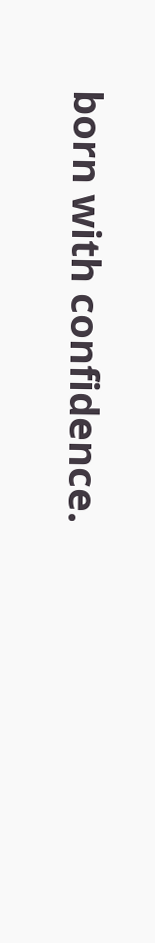born with confidence.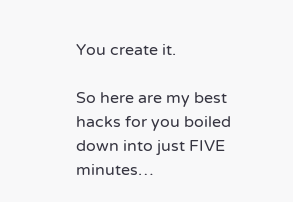You create it.

So here are my best hacks for you boiled down into just FIVE minutes…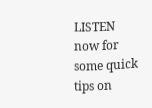LISTEN now for some quick tips on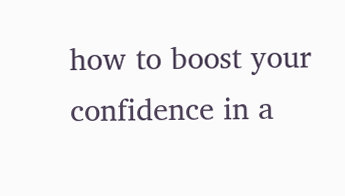how to boost your confidence in a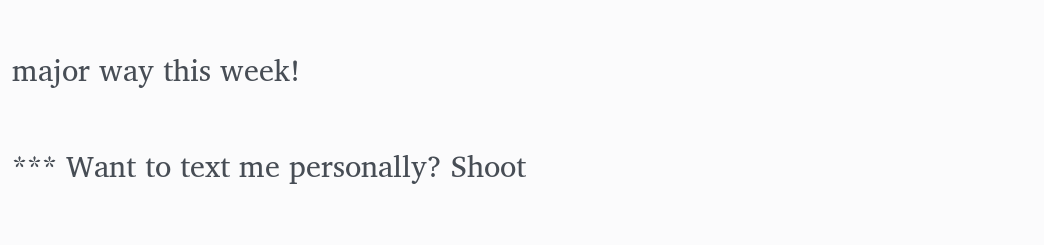major way this week!

*** Want to text me personally? Shoot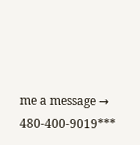me a message → 480-400-9019***